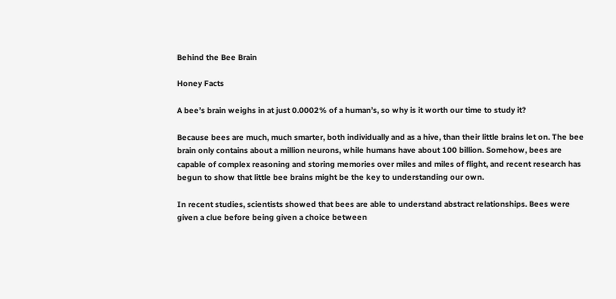Behind the Bee Brain

Honey Facts

A bee’s brain weighs in at just 0.0002% of a human’s, so why is it worth our time to study it?

Because bees are much, much smarter, both individually and as a hive, than their little brains let on. The bee brain only contains about a million neurons, while humans have about 100 billion. Somehow, bees are capable of complex reasoning and storing memories over miles and miles of flight, and recent research has begun to show that little bee brains might be the key to understanding our own.

In recent studies, scientists showed that bees are able to understand abstract relationships. Bees were given a clue before being given a choice between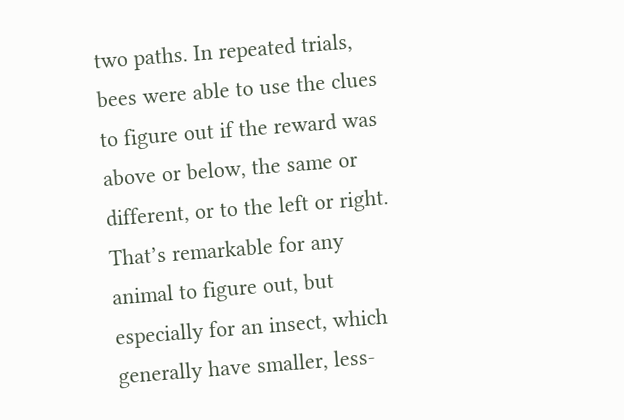two paths. In repeated trials, bees were able to use the clues to figure out if the reward was above or below, the same or different, or to the left or right. That’s remarkable for any animal to figure out, but especially for an insect, which generally have smaller, less-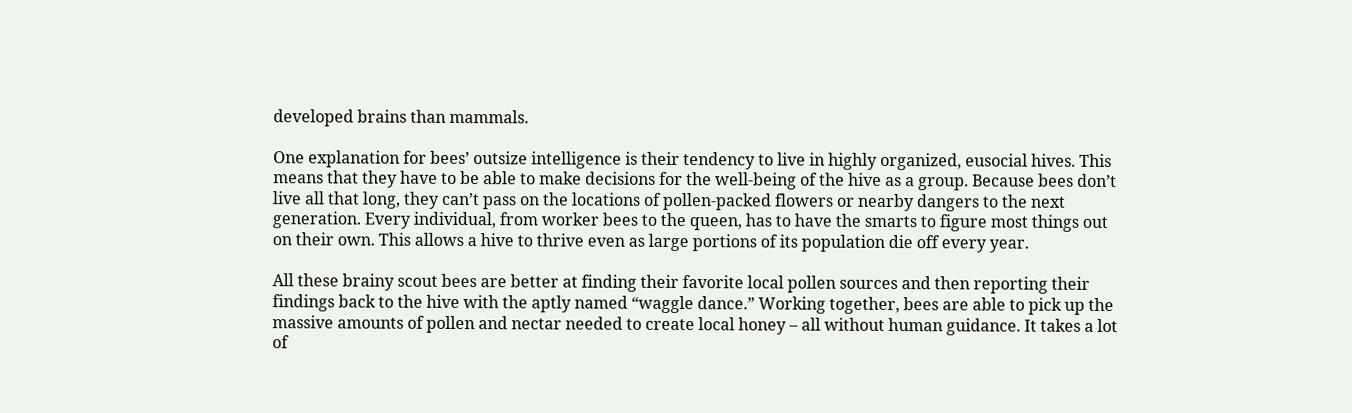developed brains than mammals.

One explanation for bees’ outsize intelligence is their tendency to live in highly organized, eusocial hives. This means that they have to be able to make decisions for the well-being of the hive as a group. Because bees don’t live all that long, they can’t pass on the locations of pollen-packed flowers or nearby dangers to the next generation. Every individual, from worker bees to the queen, has to have the smarts to figure most things out on their own. This allows a hive to thrive even as large portions of its population die off every year.

All these brainy scout bees are better at finding their favorite local pollen sources and then reporting their findings back to the hive with the aptly named “waggle dance.” Working together, bees are able to pick up the massive amounts of pollen and nectar needed to create local honey – all without human guidance. It takes a lot of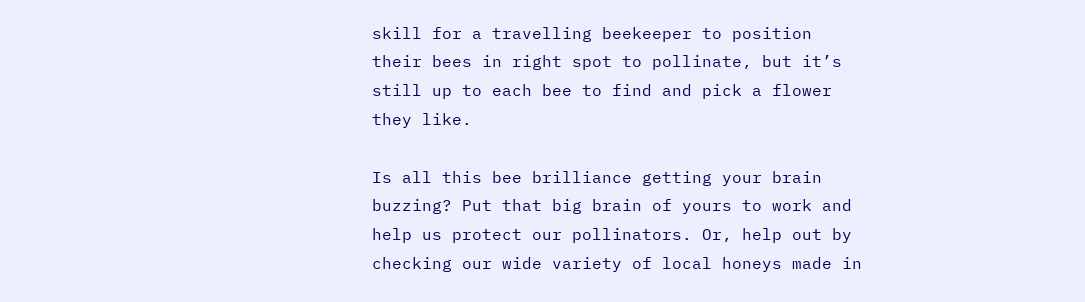skill for a travelling beekeeper to position their bees in right spot to pollinate, but it’s still up to each bee to find and pick a flower they like.

Is all this bee brilliance getting your brain buzzing? Put that big brain of yours to work and help us protect our pollinators. Or, help out by checking our wide variety of local honeys made in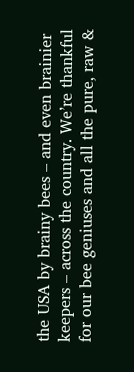the USA by brainy bees – and even brainier keepers – across the country. We’re thankful for our bee geniuses and all the pure, raw &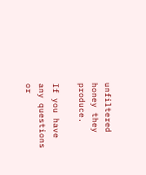unfiltered honey they produce.

If you have any questions or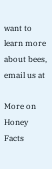want to learn more about bees, email us at

More on Honey Facts